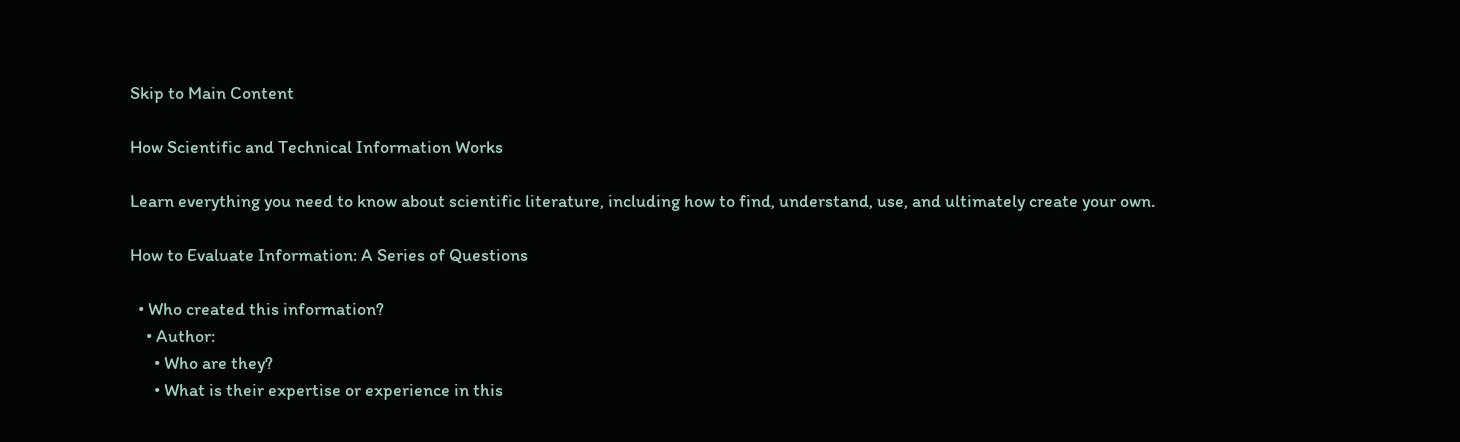Skip to Main Content

How Scientific and Technical Information Works

Learn everything you need to know about scientific literature, including how to find, understand, use, and ultimately create your own.

How to Evaluate Information: A Series of Questions

  • Who created this information?
    • Author:
      • Who are they?
      • What is their expertise or experience in this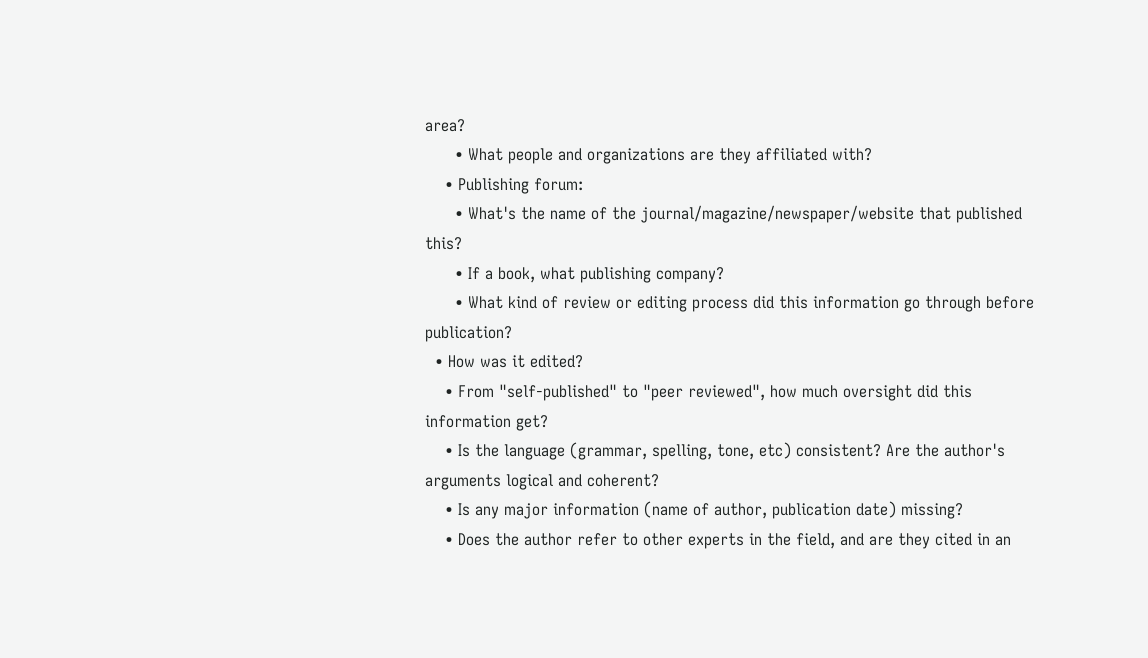area?
      • What people and organizations are they affiliated with?
    • Publishing forum:
      • What's the name of the journal/magazine/newspaper/website that published this?
      • If a book, what publishing company?
      • What kind of review or editing process did this information go through before publication?
  • How was it edited?
    • From "self-published" to "peer reviewed", how much oversight did this information get?
    • Is the language (grammar, spelling, tone, etc) consistent? Are the author's arguments logical and coherent?
    • Is any major information (name of author, publication date) missing?
    • Does the author refer to other experts in the field, and are they cited in an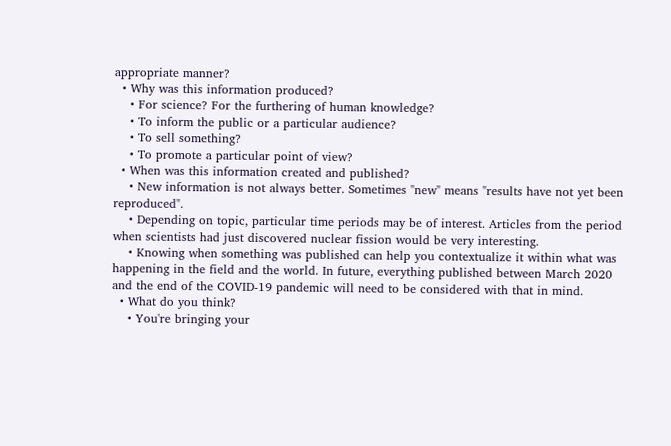appropriate manner?
  • Why was this information produced?
    • For science? For the furthering of human knowledge?
    • To inform the public or a particular audience?
    • To sell something?
    • To promote a particular point of view?
  • When was this information created and published?
    • New information is not always better. Sometimes "new" means "results have not yet been reproduced".
    • Depending on topic, particular time periods may be of interest. Articles from the period when scientists had just discovered nuclear fission would be very interesting.
    • Knowing when something was published can help you contextualize it within what was happening in the field and the world. In future, everything published between March 2020 and the end of the COVID-19 pandemic will need to be considered with that in mind.
  • What do you think?
    • You're bringing your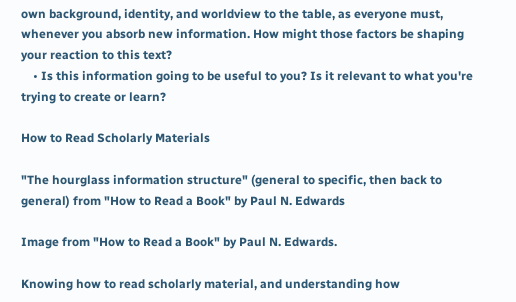own background, identity, and worldview to the table, as everyone must, whenever you absorb new information. How might those factors be shaping your reaction to this text?
    • Is this information going to be useful to you? Is it relevant to what you're trying to create or learn?

How to Read Scholarly Materials

"The hourglass information structure" (general to specific, then back to general) from "How to Read a Book" by Paul N. Edwards

Image from "How to Read a Book" by Paul N. Edwards.

Knowing how to read scholarly material, and understanding how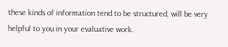these kinds of information tend to be structured, will be very helpful to you in your evaluative work.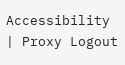Accessibility | Proxy Logout